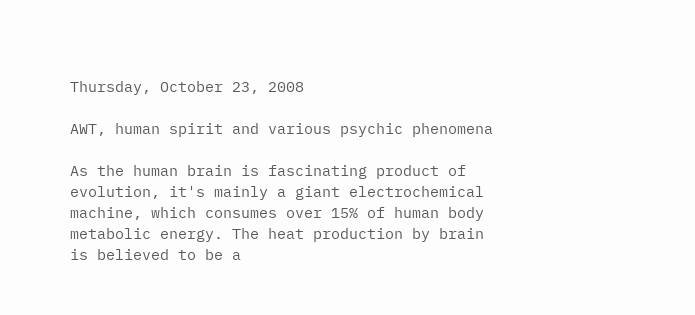Thursday, October 23, 2008

AWT, human spirit and various psychic phenomena

As the human brain is fascinating product of evolution, it's mainly a giant electrochemical machine, which consumes over 15% of human body metabolic energy. The heat production by brain is believed to be a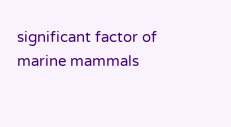significant factor of marine mammals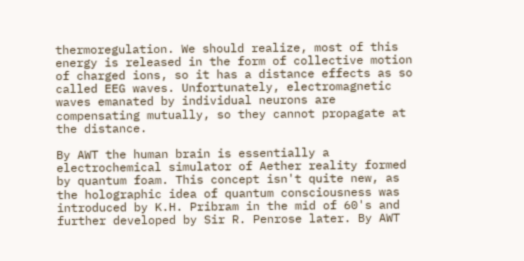thermoregulation. We should realize, most of this energy is released in the form of collective motion of charged ions, so it has a distance effects as so called EEG waves. Unfortunately, electromagnetic waves emanated by individual neurons are compensating mutually, so they cannot propagate at the distance.

By AWT the human brain is essentially a electrochemical simulator of Aether reality formed by quantum foam. This concept isn't quite new, as the holographic idea of quantum consciousness was introduced by K.H. Pribram in the mid of 60's and further developed by Sir R. Penrose later. By AWT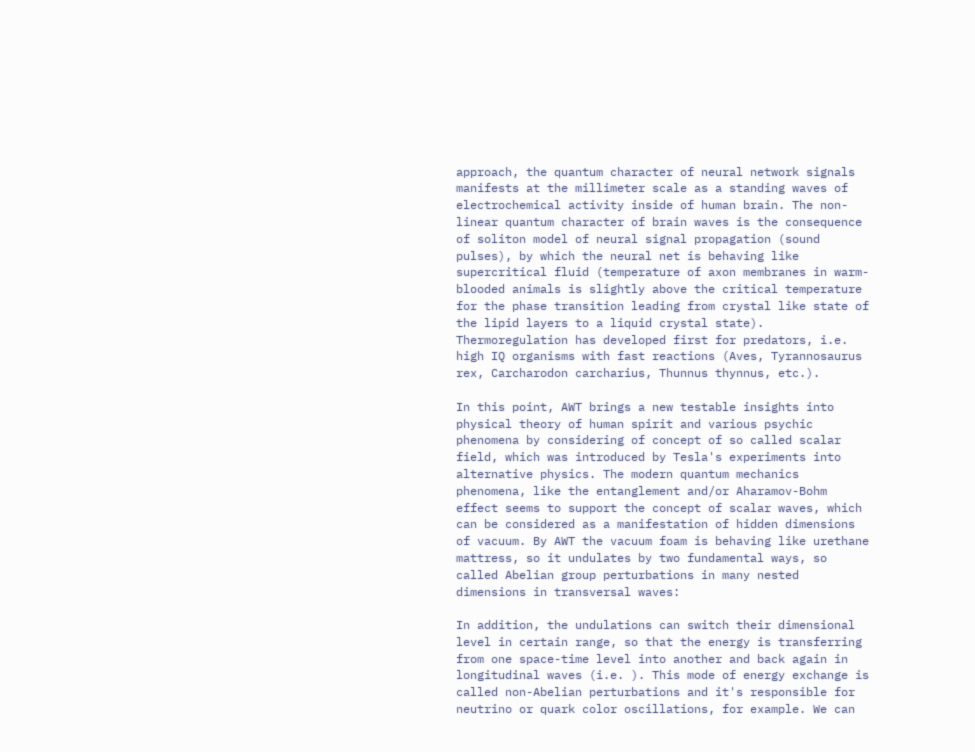approach, the quantum character of neural network signals manifests at the millimeter scale as a standing waves of electrochemical activity inside of human brain. The non-linear quantum character of brain waves is the consequence of soliton model of neural signal propagation (sound pulses), by which the neural net is behaving like supercritical fluid (temperature of axon membranes in warm-blooded animals is slightly above the critical temperature for the phase transition leading from crystal like state of the lipid layers to a liquid crystal state). Thermoregulation has developed first for predators, i.e. high IQ organisms with fast reactions (Aves, Tyrannosaurus rex, Carcharodon carcharius, Thunnus thynnus, etc.).

In this point, AWT brings a new testable insights into physical theory of human spirit and various psychic phenomena by considering of concept of so called scalar field, which was introduced by Tesla's experiments into alternative physics. The modern quantum mechanics phenomena, like the entanglement and/or Aharamov-Bohm effect seems to support the concept of scalar waves, which can be considered as a manifestation of hidden dimensions of vacuum. By AWT the vacuum foam is behaving like urethane mattress, so it undulates by two fundamental ways, so called Abelian group perturbations in many nested dimensions in transversal waves:

In addition, the undulations can switch their dimensional level in certain range, so that the energy is transferring from one space-time level into another and back again in longitudinal waves (i.e. ). This mode of energy exchange is called non-Abelian perturbations and it's responsible for neutrino or quark color oscillations, for example. We can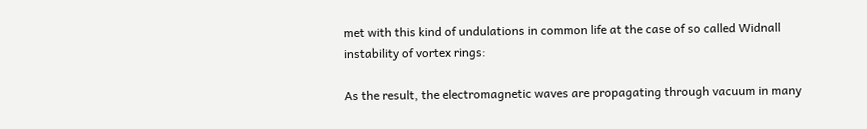met with this kind of undulations in common life at the case of so called Widnall instability of vortex rings:

As the result, the electromagnetic waves are propagating through vacuum in many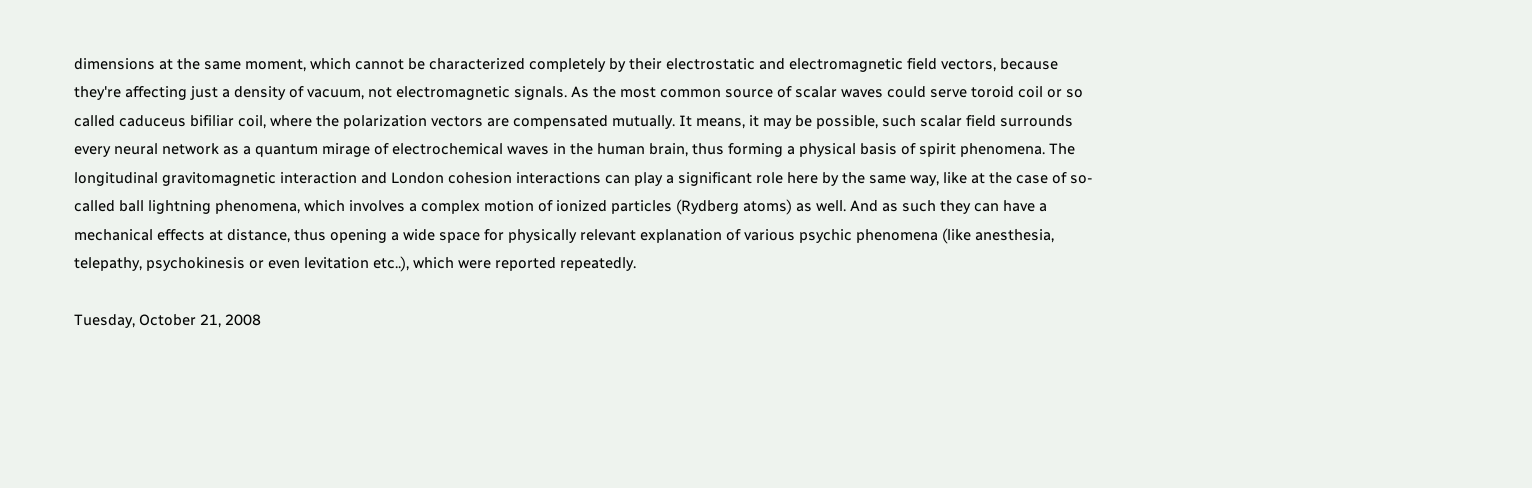dimensions at the same moment, which cannot be characterized completely by their electrostatic and electromagnetic field vectors, because they're affecting just a density of vacuum, not electromagnetic signals. As the most common source of scalar waves could serve toroid coil or so called caduceus bifiliar coil, where the polarization vectors are compensated mutually. It means, it may be possible, such scalar field surrounds every neural network as a quantum mirage of electrochemical waves in the human brain, thus forming a physical basis of spirit phenomena. The longitudinal gravitomagnetic interaction and London cohesion interactions can play a significant role here by the same way, like at the case of so-called ball lightning phenomena, which involves a complex motion of ionized particles (Rydberg atoms) as well. And as such they can have a mechanical effects at distance, thus opening a wide space for physically relevant explanation of various psychic phenomena (like anesthesia, telepathy, psychokinesis or even levitation etc..), which were reported repeatedly.

Tuesday, October 21, 2008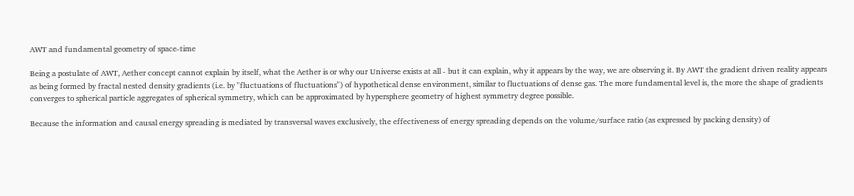AWT and fundamental geometry of space-time

Being a postulate of AWT, Aether concept cannot explain by itself, what the Aether is or why our Universe exists at all - but it can explain, why it appears by the way, we are observing it. By AWT the gradient driven reality appears as being formed by fractal nested density gradients (i.e. by "fluctuations of fluctuations") of hypothetical dense environment, similar to fluctuations of dense gas. The more fundamental level is, the more the shape of gradients converges to spherical particle aggregates of spherical symmetry, which can be approximated by hypersphere geometry of highest symmetry degree possible.

Because the information and causal energy spreading is mediated by transversal waves exclusively, the effectiveness of energy spreading depends on the volume/surface ratio (as expressed by packing density) of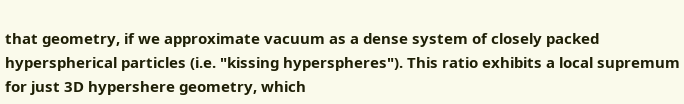that geometry, if we approximate vacuum as a dense system of closely packed hyperspherical particles (i.e. "kissing hyperspheres"). This ratio exhibits a local supremum for just 3D hypershere geometry, which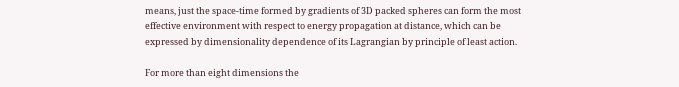means, just the space-time formed by gradients of 3D packed spheres can form the most effective environment with respect to energy propagation at distance, which can be expressed by dimensionality dependence of its Lagrangian by principle of least action.

For more than eight dimensions the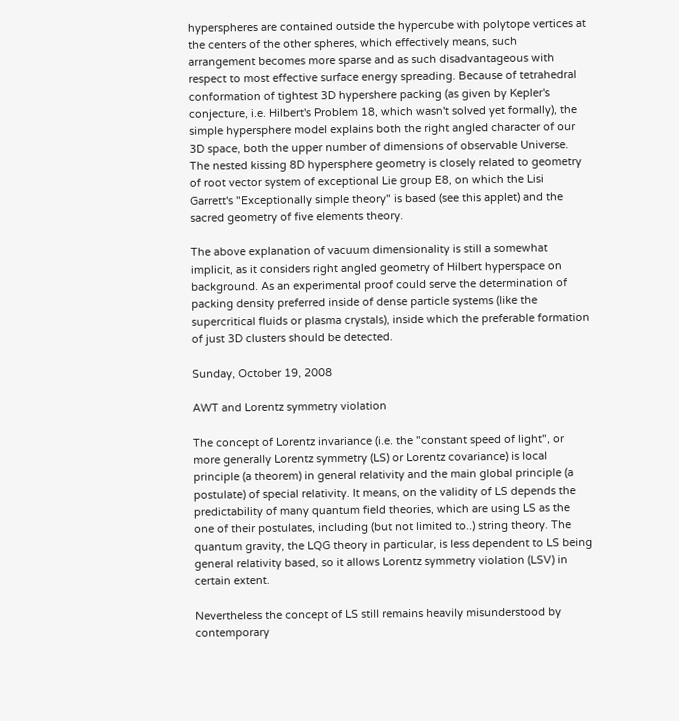hyperspheres are contained outside the hypercube with polytope vertices at the centers of the other spheres, which effectively means, such arrangement becomes more sparse and as such disadvantageous with respect to most effective surface energy spreading. Because of tetrahedral conformation of tightest 3D hypershere packing (as given by Kepler's conjecture, i.e. Hilbert's Problem 18, which wasn't solved yet formally), the simple hypersphere model explains both the right angled character of our 3D space, both the upper number of dimensions of observable Universe. The nested kissing 8D hypersphere geometry is closely related to geometry of root vector system of exceptional Lie group E8, on which the Lisi Garrett's "Exceptionally simple theory" is based (see this applet) and the sacred geometry of five elements theory.

The above explanation of vacuum dimensionality is still a somewhat implicit, as it considers right angled geometry of Hilbert hyperspace on background. As an experimental proof could serve the determination of packing density preferred inside of dense particle systems (like the supercritical fluids or plasma crystals), inside which the preferable formation of just 3D clusters should be detected.

Sunday, October 19, 2008

AWT and Lorentz symmetry violation

The concept of Lorentz invariance (i.e. the "constant speed of light", or more generally Lorentz symmetry (LS) or Lorentz covariance) is local principle (a theorem) in general relativity and the main global principle (a postulate) of special relativity. It means, on the validity of LS depends the predictability of many quantum field theories, which are using LS as the one of their postulates, including (but not limited to..) string theory. The quantum gravity, the LQG theory in particular, is less dependent to LS being general relativity based, so it allows Lorentz symmetry violation (LSV) in certain extent.

Nevertheless the concept of LS still remains heavily misunderstood by contemporary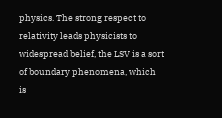physics. The strong respect to relativity leads physicists to widespread belief, the LSV is a sort of boundary phenomena, which is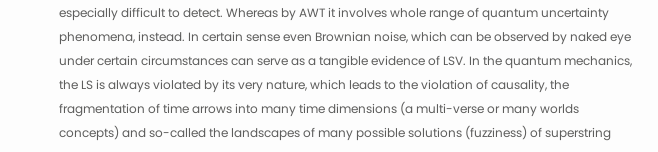especially difficult to detect. Whereas by AWT it involves whole range of quantum uncertainty phenomena, instead. In certain sense even Brownian noise, which can be observed by naked eye under certain circumstances can serve as a tangible evidence of LSV. In the quantum mechanics, the LS is always violated by its very nature, which leads to the violation of causality, the fragmentation of time arrows into many time dimensions (a multi-verse or many worlds concepts) and so-called the landscapes of many possible solutions (fuzziness) of superstring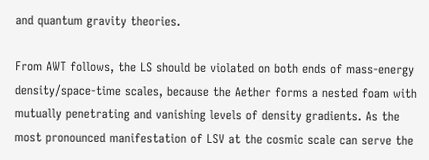and quantum gravity theories.

From AWT follows, the LS should be violated on both ends of mass-energy density/space-time scales, because the Aether forms a nested foam with mutually penetrating and vanishing levels of density gradients. As the most pronounced manifestation of LSV at the cosmic scale can serve the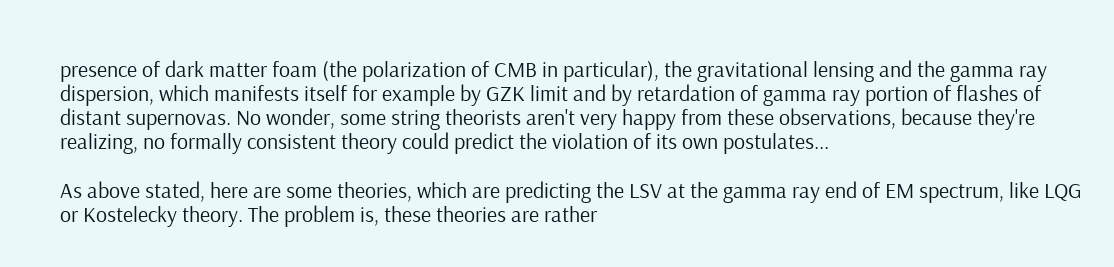presence of dark matter foam (the polarization of CMB in particular), the gravitational lensing and the gamma ray dispersion, which manifests itself for example by GZK limit and by retardation of gamma ray portion of flashes of distant supernovas. No wonder, some string theorists aren't very happy from these observations, because they're realizing, no formally consistent theory could predict the violation of its own postulates...

As above stated, here are some theories, which are predicting the LSV at the gamma ray end of EM spectrum, like LQG or Kostelecky theory. The problem is, these theories are rather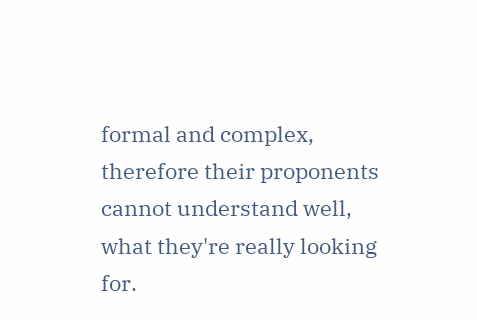formal and complex, therefore their proponents cannot understand well, what they're really looking for.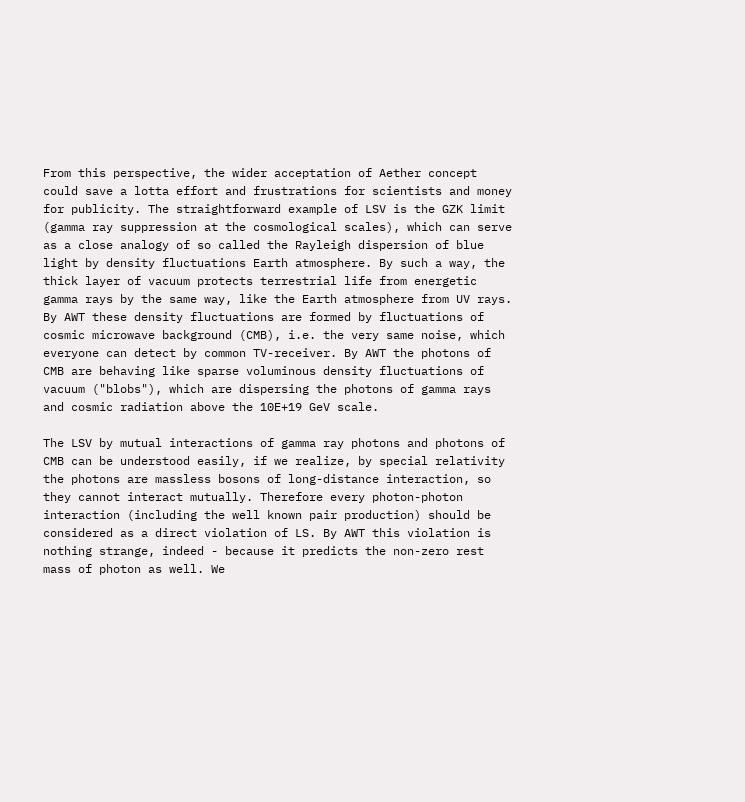From this perspective, the wider acceptation of Aether concept could save a lotta effort and frustrations for scientists and money for publicity. The straightforward example of LSV is the GZK limit (gamma ray suppression at the cosmological scales), which can serve as a close analogy of so called the Rayleigh dispersion of blue light by density fluctuations Earth atmosphere. By such a way, the thick layer of vacuum protects terrestrial life from energetic gamma rays by the same way, like the Earth atmosphere from UV rays. By AWT these density fluctuations are formed by fluctuations of cosmic microwave background (CMB), i.e. the very same noise, which everyone can detect by common TV-receiver. By AWT the photons of CMB are behaving like sparse voluminous density fluctuations of vacuum ("blobs"), which are dispersing the photons of gamma rays and cosmic radiation above the 10E+19 GeV scale.

The LSV by mutual interactions of gamma ray photons and photons of CMB can be understood easily, if we realize, by special relativity the photons are massless bosons of long-distance interaction, so they cannot interact mutually. Therefore every photon-photon interaction (including the well known pair production) should be considered as a direct violation of LS. By AWT this violation is nothing strange, indeed - because it predicts the non-zero rest mass of photon as well. We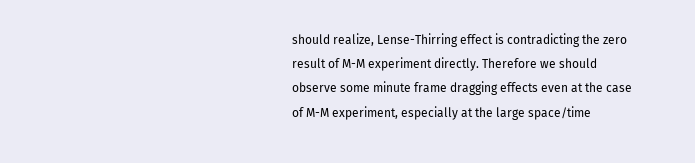should realize, Lense-Thirring effect is contradicting the zero result of M-M experiment directly. Therefore we should observe some minute frame dragging effects even at the case of M-M experiment, especially at the large space/time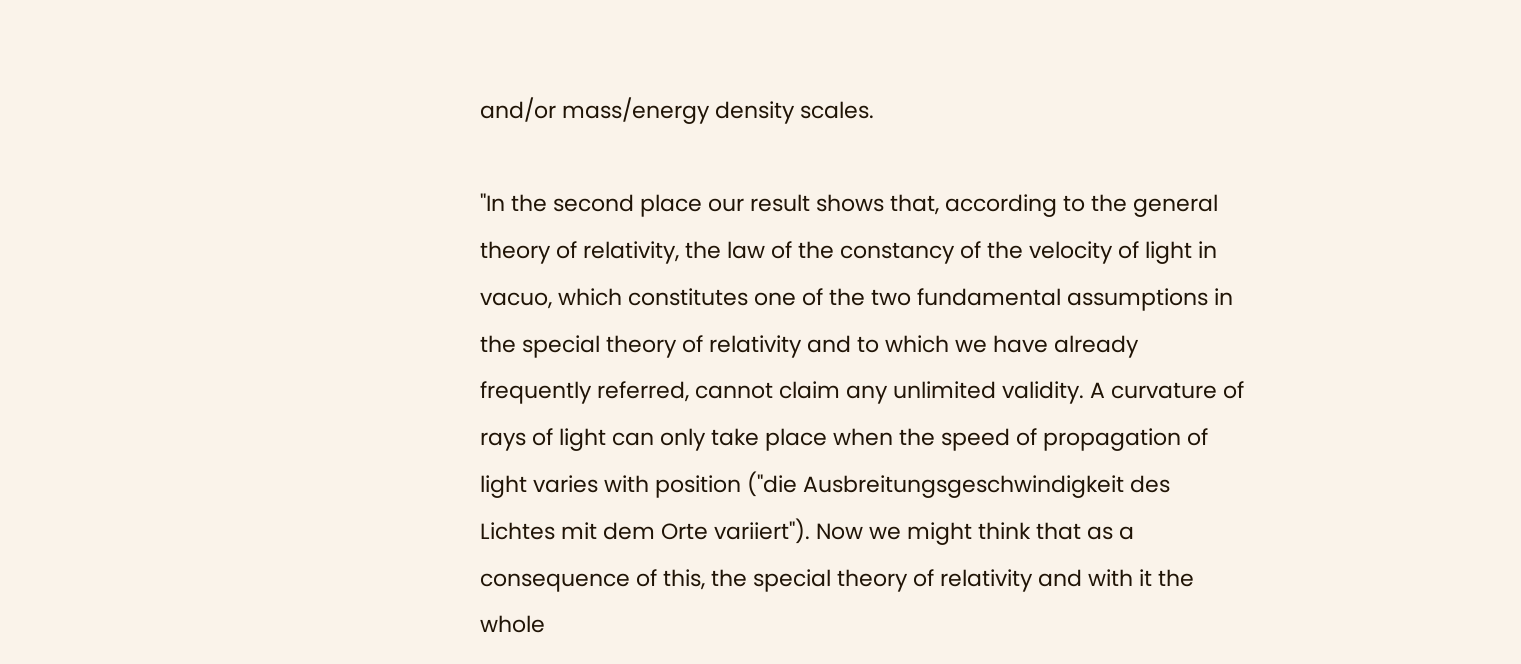and/or mass/energy density scales.

"In the second place our result shows that, according to the general theory of relativity, the law of the constancy of the velocity of light in vacuo, which constitutes one of the two fundamental assumptions in the special theory of relativity and to which we have already frequently referred, cannot claim any unlimited validity. A curvature of rays of light can only take place when the speed of propagation of light varies with position ("die Ausbreitungsgeschwindigkeit des Lichtes mit dem Orte variiert"). Now we might think that as a consequence of this, the special theory of relativity and with it the whole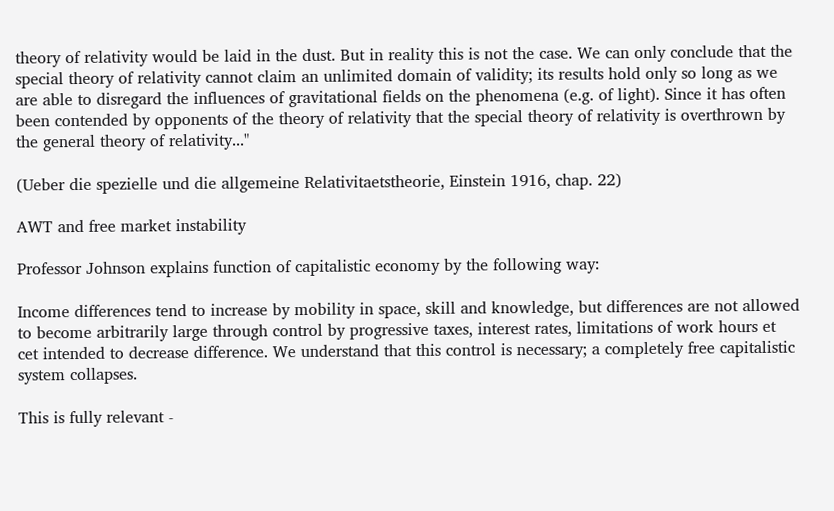theory of relativity would be laid in the dust. But in reality this is not the case. We can only conclude that the special theory of relativity cannot claim an unlimited domain of validity; its results hold only so long as we are able to disregard the influences of gravitational fields on the phenomena (e.g. of light). Since it has often been contended by opponents of the theory of relativity that the special theory of relativity is overthrown by the general theory of relativity..."

(Ueber die spezielle und die allgemeine Relativitaetstheorie, Einstein 1916, chap. 22)

AWT and free market instability

Professor Johnson explains function of capitalistic economy by the following way:

Income differences tend to increase by mobility in space, skill and knowledge, but differences are not allowed to become arbitrarily large through control by progressive taxes, interest rates, limitations of work hours et cet intended to decrease difference. We understand that this control is necessary; a completely free capitalistic system collapses.

This is fully relevant -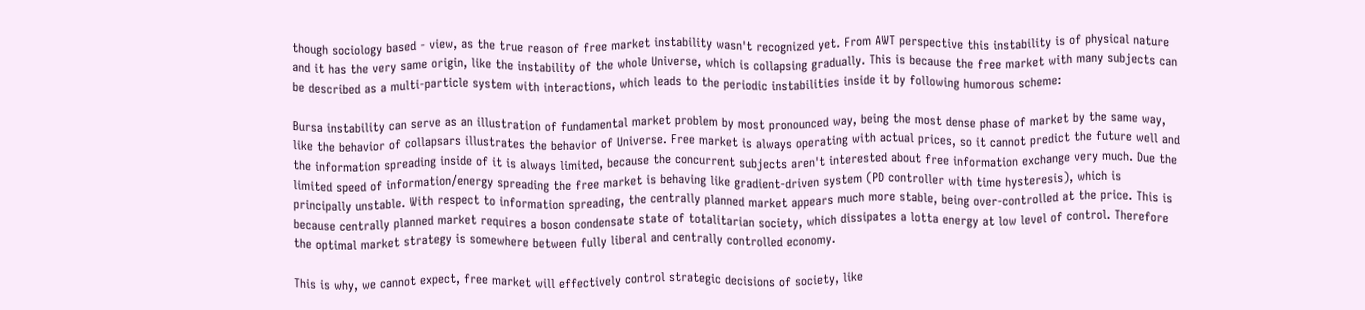though sociology based - view, as the true reason of free market instability wasn't recognized yet. From AWT perspective this instability is of physical nature and it has the very same origin, like the instability of the whole Universe, which is collapsing gradually. This is because the free market with many subjects can be described as a multi-particle system with interactions, which leads to the periodic instabilities inside it by following humorous scheme:

Bursa instability can serve as an illustration of fundamental market problem by most pronounced way, being the most dense phase of market by the same way, like the behavior of collapsars illustrates the behavior of Universe. Free market is always operating with actual prices, so it cannot predict the future well and the information spreading inside of it is always limited, because the concurrent subjects aren't interested about free information exchange very much. Due the limited speed of information/energy spreading the free market is behaving like gradient-driven system (PD controller with time hysteresis), which is principally unstable. With respect to information spreading, the centrally planned market appears much more stable, being over-controlled at the price. This is because centrally planned market requires a boson condensate state of totalitarian society, which dissipates a lotta energy at low level of control. Therefore the optimal market strategy is somewhere between fully liberal and centrally controlled economy.

This is why, we cannot expect, free market will effectively control strategic decisions of society, like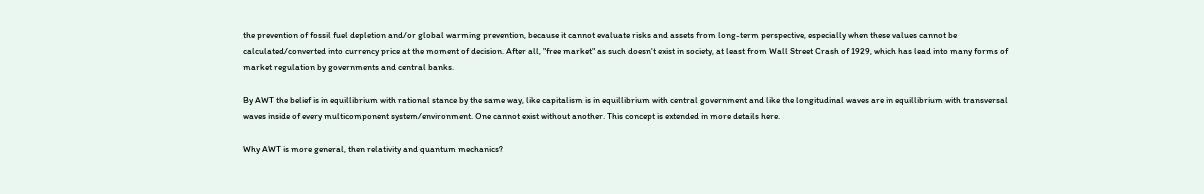the prevention of fossil fuel depletion and/or global warming prevention, because it cannot evaluate risks and assets from long-term perspective, especially when these values cannot be calculated/converted into currency price at the moment of decision. After all, "free market" as such doesn't exist in society, at least from Wall Street Crash of 1929, which has lead into many forms of market regulation by governments and central banks.

By AWT the belief is in equillibrium with rational stance by the same way, like capitalism is in equillibrium with central government and like the longitudinal waves are in equillibrium with transversal waves inside of every multicomponent system/environment. One cannot exist without another. This concept is extended in more details here.

Why AWT is more general, then relativity and quantum mechanics?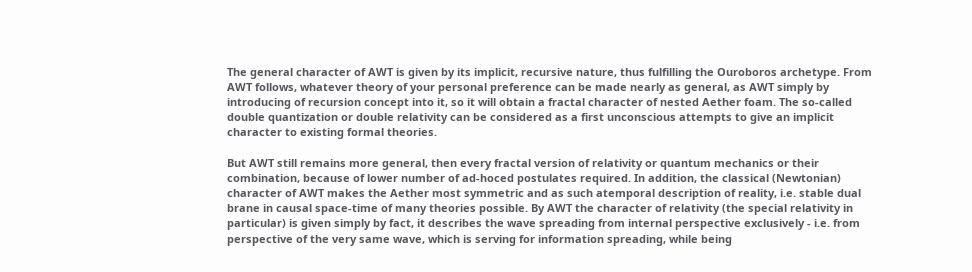The general character of AWT is given by its implicit, recursive nature, thus fulfilling the Ouroboros archetype. From AWT follows, whatever theory of your personal preference can be made nearly as general, as AWT simply by introducing of recursion concept into it, so it will obtain a fractal character of nested Aether foam. The so-called double quantization or double relativity can be considered as a first unconscious attempts to give an implicit character to existing formal theories.

But AWT still remains more general, then every fractal version of relativity or quantum mechanics or their combination, because of lower number of ad-hoced postulates required. In addition, the classical (Newtonian) character of AWT makes the Aether most symmetric and as such atemporal description of reality, i.e. stable dual brane in causal space-time of many theories possible. By AWT the character of relativity (the special relativity in particular) is given simply by fact, it describes the wave spreading from internal perspective exclusively - i.e. from perspective of the very same wave, which is serving for information spreading, while being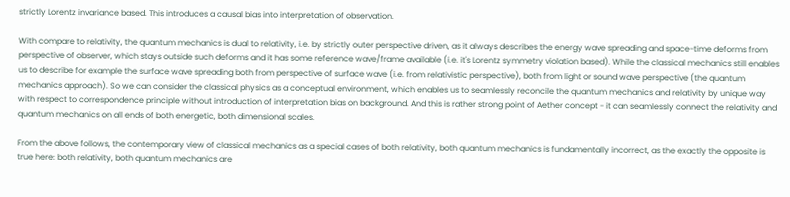strictly Lorentz invariance based. This introduces a causal bias into interpretation of observation.

With compare to relativity, the quantum mechanics is dual to relativity, i.e. by strictly outer perspective driven, as it always describes the energy wave spreading and space-time deforms from perspective of observer, which stays outside such deforms and it has some reference wave/frame available (i.e. it's Lorentz symmetry violation based). While the classical mechanics still enables us to describe for example the surface wave spreading both from perspective of surface wave (i.e. from relativistic perspective), both from light or sound wave perspective (the quantum mechanics approach). So we can consider the classical physics as a conceptual environment, which enables us to seamlessly reconcile the quantum mechanics and relativity by unique way with respect to correspondence principle without introduction of interpretation bias on background. And this is rather strong point of Aether concept - it can seamlessly connect the relativity and quantum mechanics on all ends of both energetic, both dimensional scales.

From the above follows, the contemporary view of classical mechanics as a special cases of both relativity, both quantum mechanics is fundamentally incorrect, as the exactly the opposite is true here: both relativity, both quantum mechanics are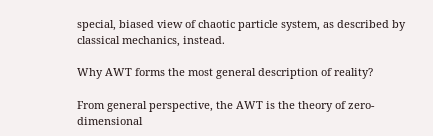special, biased view of chaotic particle system, as described by classical mechanics, instead.

Why AWT forms the most general description of reality?

From general perspective, the AWT is the theory of zero-dimensional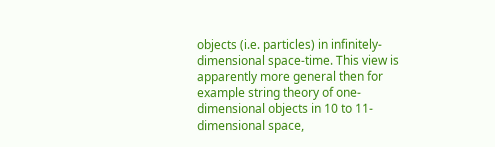objects (i.e. particles) in infinitely-dimensional space-time. This view is apparently more general then for example string theory of one-dimensional objects in 10 to 11-dimensional space,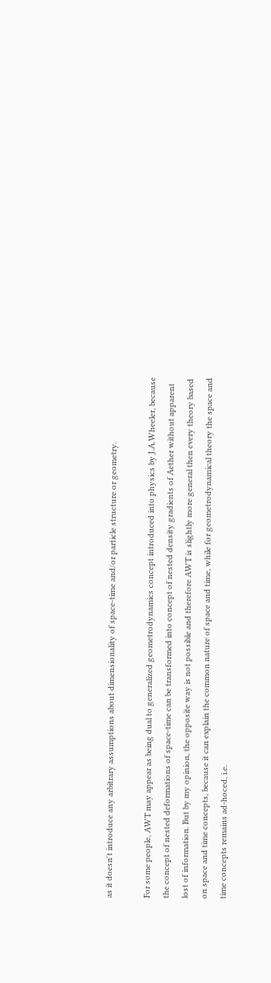as it doesn't introduce any arbitrary assumptions about dimensionality of space-time and/or particle structure or geometry.

For some people, AWT may appear as being dual to generalized geometrodynamics concept introduced into physics by J.A.Wheeler, because the concept of nested deformations of space-time can be transformed into concept of nested density gradients of Aether without apparent lost of information. But by my opinion, the opposite way is not possible and therefore AWT is slightly more general then every theory based on space and time concepts, because it can explain the common nature of space and time, while for geometrodynamical theory the space and time concepts remains ad-hoced, i.e.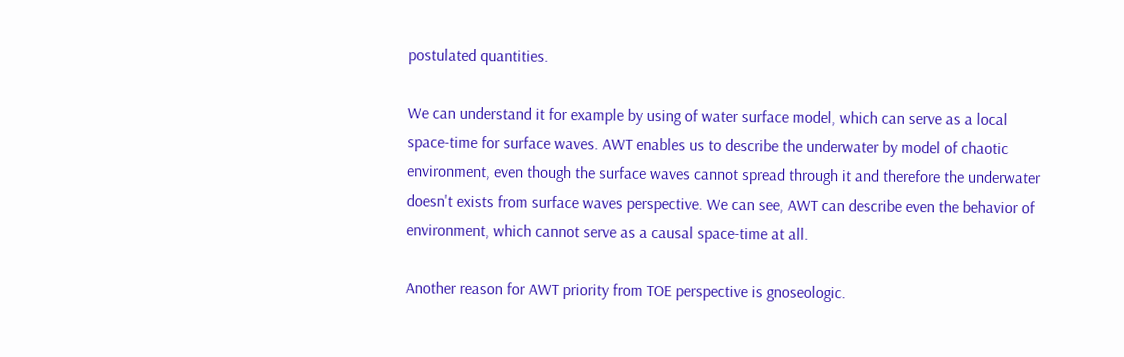postulated quantities.

We can understand it for example by using of water surface model, which can serve as a local space-time for surface waves. AWT enables us to describe the underwater by model of chaotic environment, even though the surface waves cannot spread through it and therefore the underwater doesn't exists from surface waves perspective. We can see, AWT can describe even the behavior of environment, which cannot serve as a causal space-time at all.

Another reason for AWT priority from TOE perspective is gnoseologic.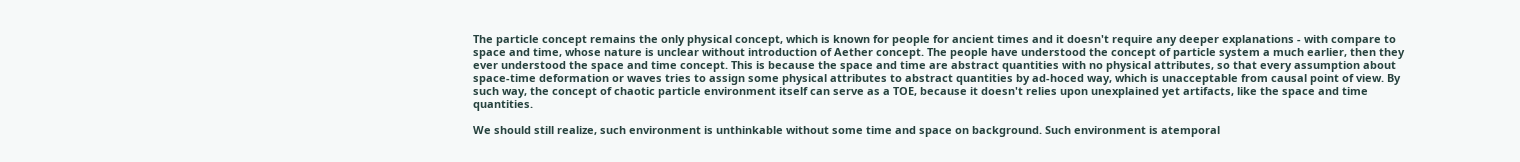The particle concept remains the only physical concept, which is known for people for ancient times and it doesn't require any deeper explanations - with compare to space and time, whose nature is unclear without introduction of Aether concept. The people have understood the concept of particle system a much earlier, then they ever understood the space and time concept. This is because the space and time are abstract quantities with no physical attributes, so that every assumption about space-time deformation or waves tries to assign some physical attributes to abstract quantities by ad-hoced way, which is unacceptable from causal point of view. By such way, the concept of chaotic particle environment itself can serve as a TOE, because it doesn't relies upon unexplained yet artifacts, like the space and time quantities.

We should still realize, such environment is unthinkable without some time and space on background. Such environment is atemporal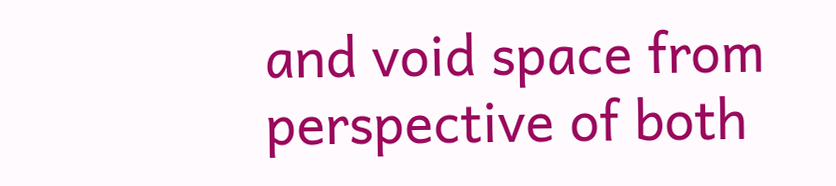and void space from perspective of both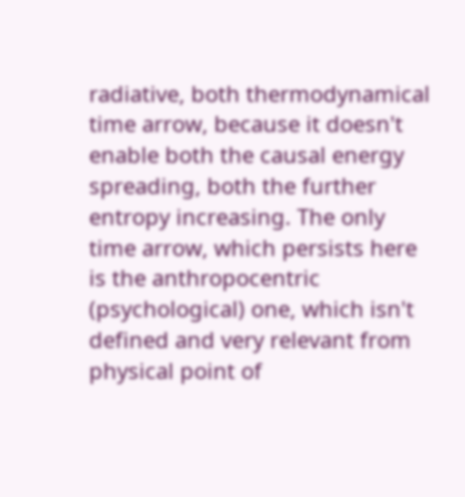radiative, both thermodynamical time arrow, because it doesn't enable both the causal energy spreading, both the further entropy increasing. The only time arrow, which persists here is the anthropocentric (psychological) one, which isn't defined and very relevant from physical point of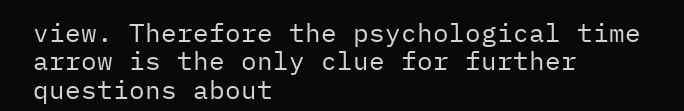view. Therefore the psychological time arrow is the only clue for further questions about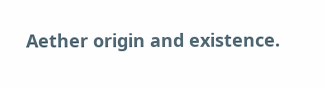Aether origin and existence.